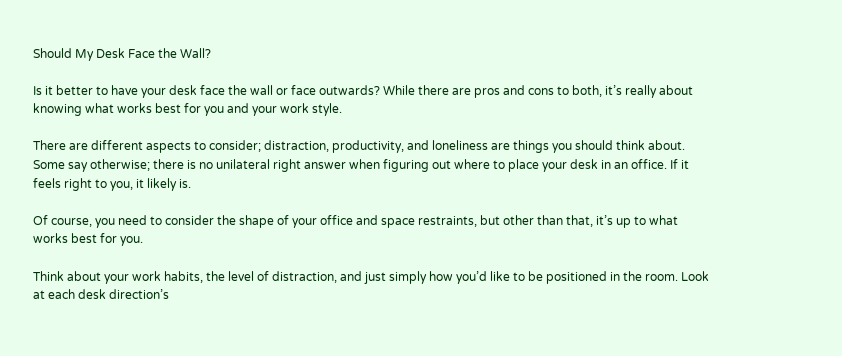Should My Desk Face the Wall?

Is it better to have your desk face the wall or face outwards? While there are pros and cons to both, it’s really about knowing what works best for you and your work style.

There are different aspects to consider; distraction, productivity, and loneliness are things you should think about. Some say otherwise; there is no unilateral right answer when figuring out where to place your desk in an office. If it feels right to you, it likely is.

Of course, you need to consider the shape of your office and space restraints, but other than that, it’s up to what works best for you.

Think about your work habits, the level of distraction, and just simply how you’d like to be positioned in the room. Look at each desk direction’s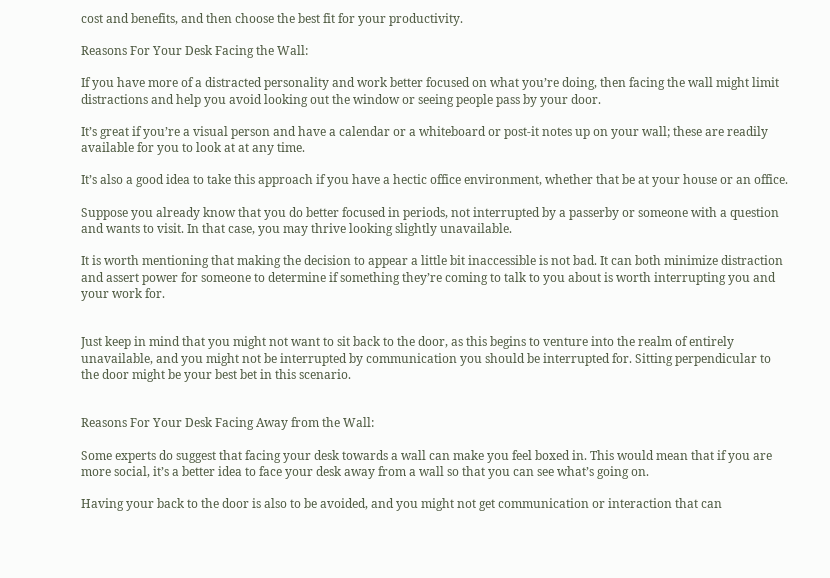cost and benefits, and then choose the best fit for your productivity.

Reasons For Your Desk Facing the Wall:

If you have more of a distracted personality and work better focused on what you’re doing, then facing the wall might limit distractions and help you avoid looking out the window or seeing people pass by your door.

It’s great if you’re a visual person and have a calendar or a whiteboard or post-it notes up on your wall; these are readily available for you to look at at any time.

It’s also a good idea to take this approach if you have a hectic office environment, whether that be at your house or an office.

Suppose you already know that you do better focused in periods, not interrupted by a passerby or someone with a question and wants to visit. In that case, you may thrive looking slightly unavailable.

It is worth mentioning that making the decision to appear a little bit inaccessible is not bad. It can both minimize distraction and assert power for someone to determine if something they’re coming to talk to you about is worth interrupting you and your work for.


Just keep in mind that you might not want to sit back to the door, as this begins to venture into the realm of entirely unavailable, and you might not be interrupted by communication you should be interrupted for. Sitting perpendicular to the door might be your best bet in this scenario.


Reasons For Your Desk Facing Away from the Wall:

Some experts do suggest that facing your desk towards a wall can make you feel boxed in. This would mean that if you are more social, it’s a better idea to face your desk away from a wall so that you can see what’s going on.

Having your back to the door is also to be avoided, and you might not get communication or interaction that can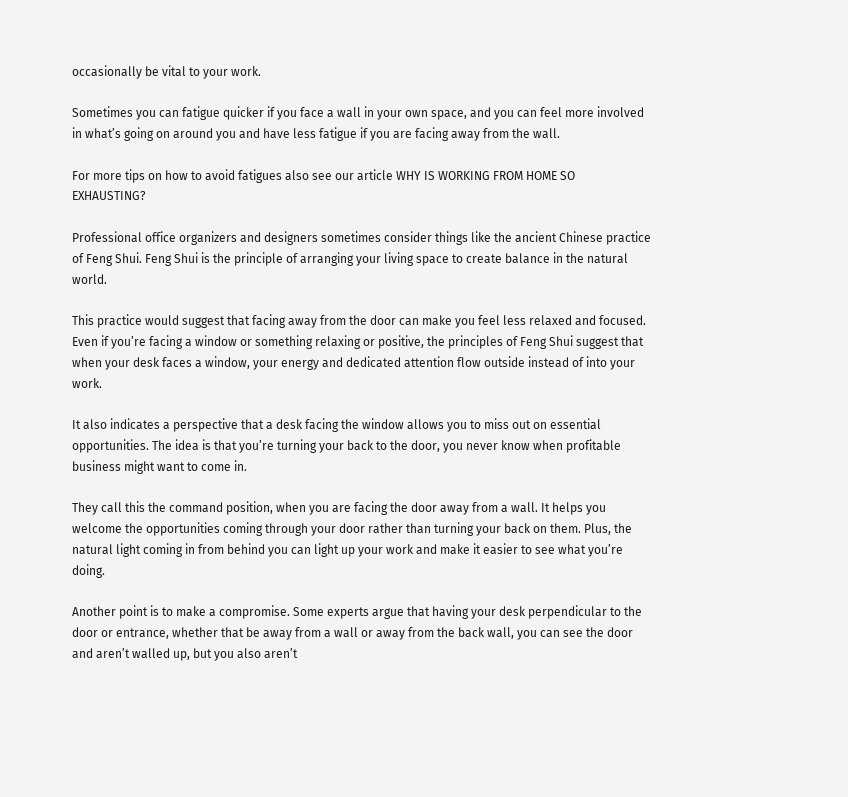occasionally be vital to your work.

Sometimes you can fatigue quicker if you face a wall in your own space, and you can feel more involved in what’s going on around you and have less fatigue if you are facing away from the wall.

For more tips on how to avoid fatigues also see our article WHY IS WORKING FROM HOME SO EXHAUSTING?

Professional office organizers and designers sometimes consider things like the ancient Chinese practice of Feng Shui. Feng Shui is the principle of arranging your living space to create balance in the natural world.

This practice would suggest that facing away from the door can make you feel less relaxed and focused. Even if you’re facing a window or something relaxing or positive, the principles of Feng Shui suggest that when your desk faces a window, your energy and dedicated attention flow outside instead of into your work.

It also indicates a perspective that a desk facing the window allows you to miss out on essential opportunities. The idea is that you’re turning your back to the door, you never know when profitable business might want to come in.

They call this the command position, when you are facing the door away from a wall. It helps you welcome the opportunities coming through your door rather than turning your back on them. Plus, the natural light coming in from behind you can light up your work and make it easier to see what you’re doing.

Another point is to make a compromise. Some experts argue that having your desk perpendicular to the door or entrance, whether that be away from a wall or away from the back wall, you can see the door and aren’t walled up, but you also aren’t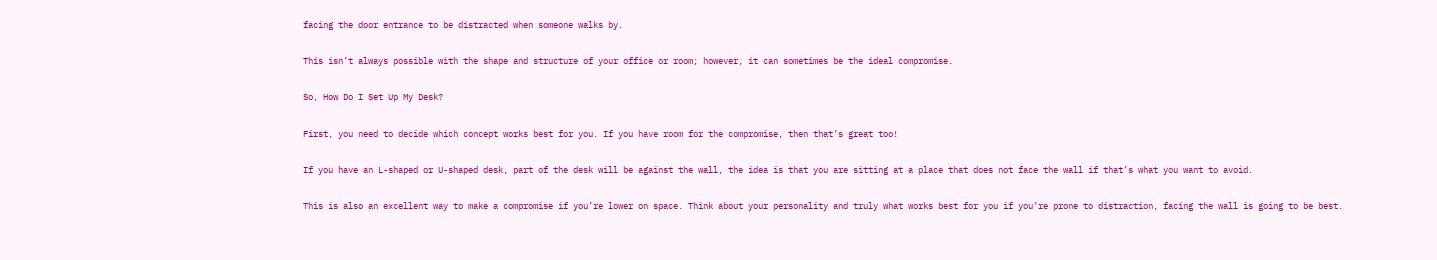facing the door entrance to be distracted when someone walks by.

This isn’t always possible with the shape and structure of your office or room; however, it can sometimes be the ideal compromise.

So, How Do I Set Up My Desk?

First, you need to decide which concept works best for you. If you have room for the compromise, then that’s great too!

If you have an L-shaped or U-shaped desk, part of the desk will be against the wall, the idea is that you are sitting at a place that does not face the wall if that’s what you want to avoid.

This is also an excellent way to make a compromise if you’re lower on space. Think about your personality and truly what works best for you if you’re prone to distraction, facing the wall is going to be best.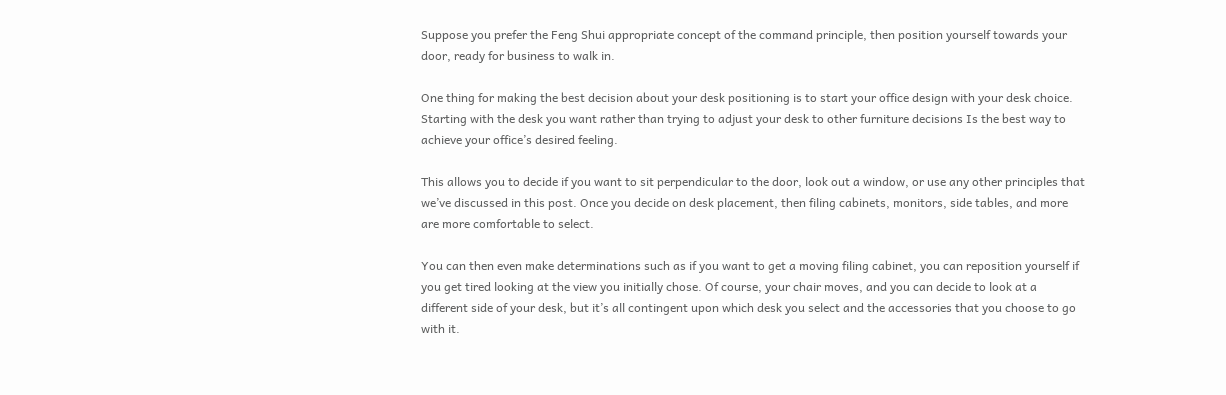Suppose you prefer the Feng Shui appropriate concept of the command principle, then position yourself towards your door, ready for business to walk in.

One thing for making the best decision about your desk positioning is to start your office design with your desk choice. Starting with the desk you want rather than trying to adjust your desk to other furniture decisions Is the best way to achieve your office’s desired feeling.

This allows you to decide if you want to sit perpendicular to the door, look out a window, or use any other principles that we’ve discussed in this post. Once you decide on desk placement, then filing cabinets, monitors, side tables, and more are more comfortable to select.

You can then even make determinations such as if you want to get a moving filing cabinet, you can reposition yourself if you get tired looking at the view you initially chose. Of course, your chair moves, and you can decide to look at a different side of your desk, but it’s all contingent upon which desk you select and the accessories that you choose to go with it.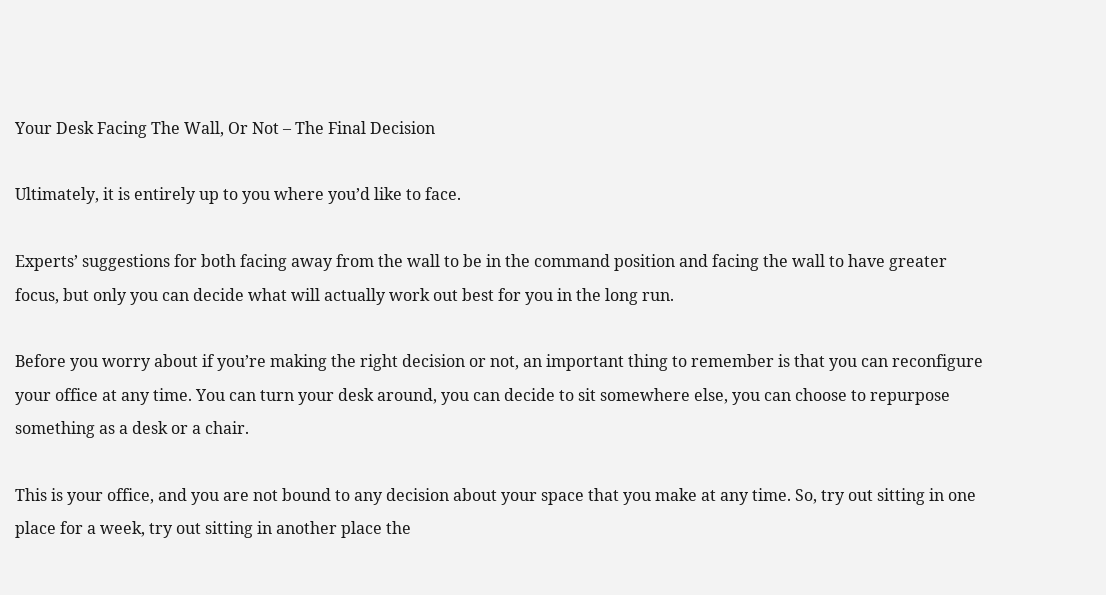Your Desk Facing The Wall, Or Not – The Final Decision

Ultimately, it is entirely up to you where you’d like to face.

Experts’ suggestions for both facing away from the wall to be in the command position and facing the wall to have greater focus, but only you can decide what will actually work out best for you in the long run.

Before you worry about if you’re making the right decision or not, an important thing to remember is that you can reconfigure your office at any time. You can turn your desk around, you can decide to sit somewhere else, you can choose to repurpose something as a desk or a chair.

This is your office, and you are not bound to any decision about your space that you make at any time. So, try out sitting in one place for a week, try out sitting in another place the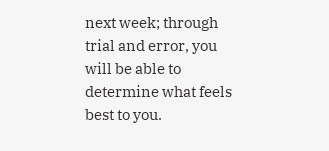next week; through trial and error, you will be able to determine what feels best to you.